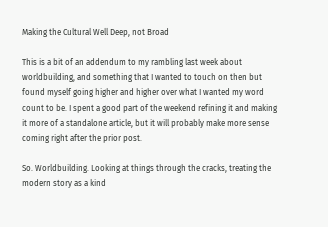Making the Cultural Well Deep, not Broad

This is a bit of an addendum to my rambling last week about worldbuilding, and something that I wanted to touch on then but found myself going higher and higher over what I wanted my word count to be. I spent a good part of the weekend refining it and making it more of a standalone article, but it will probably make more sense coming right after the prior post.

So. Worldbuilding. Looking at things through the cracks, treating the modern story as a kind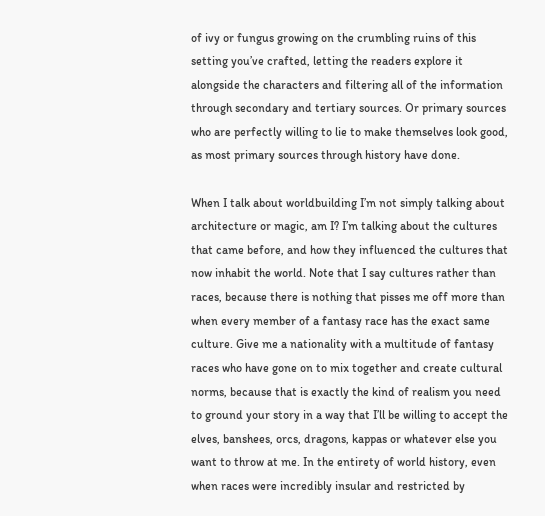of ivy or fungus growing on the crumbling ruins of this setting you’ve crafted, letting the readers explore it alongside the characters and filtering all of the information through secondary and tertiary sources. Or primary sources who are perfectly willing to lie to make themselves look good, as most primary sources through history have done.

When I talk about worldbuilding I’m not simply talking about architecture or magic, am I? I’m talking about the cultures that came before, and how they influenced the cultures that now inhabit the world. Note that I say cultures rather than races, because there is nothing that pisses me off more than when every member of a fantasy race has the exact same culture. Give me a nationality with a multitude of fantasy races who have gone on to mix together and create cultural norms, because that is exactly the kind of realism you need to ground your story in a way that I’ll be willing to accept the elves, banshees, orcs, dragons, kappas or whatever else you want to throw at me. In the entirety of world history, even when races were incredibly insular and restricted by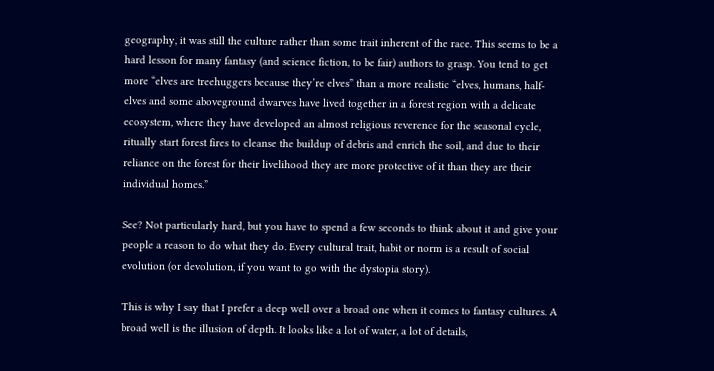geography, it was still the culture rather than some trait inherent of the race. This seems to be a hard lesson for many fantasy (and science fiction, to be fair) authors to grasp. You tend to get more “elves are treehuggers because they’re elves” than a more realistic “elves, humans, half-elves and some aboveground dwarves have lived together in a forest region with a delicate ecosystem, where they have developed an almost religious reverence for the seasonal cycle, ritually start forest fires to cleanse the buildup of debris and enrich the soil, and due to their reliance on the forest for their livelihood they are more protective of it than they are their individual homes.”

See? Not particularly hard, but you have to spend a few seconds to think about it and give your people a reason to do what they do. Every cultural trait, habit or norm is a result of social evolution (or devolution, if you want to go with the dystopia story).

This is why I say that I prefer a deep well over a broad one when it comes to fantasy cultures. A broad well is the illusion of depth. It looks like a lot of water, a lot of details,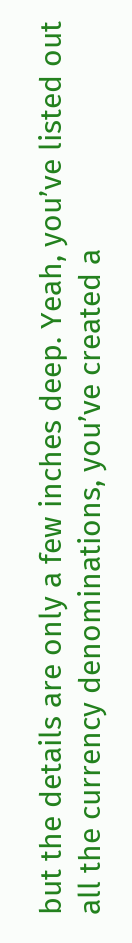but the details are only a few inches deep. Yeah, you’ve listed out all the currency denominations, you’ve created a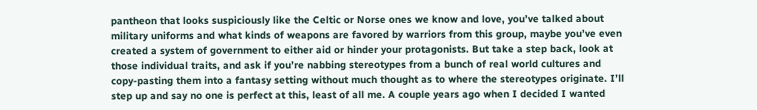pantheon that looks suspiciously like the Celtic or Norse ones we know and love, you’ve talked about military uniforms and what kinds of weapons are favored by warriors from this group, maybe you’ve even created a system of government to either aid or hinder your protagonists. But take a step back, look at those individual traits, and ask if you’re nabbing stereotypes from a bunch of real world cultures and copy-pasting them into a fantasy setting without much thought as to where the stereotypes originate. I’ll step up and say no one is perfect at this, least of all me. A couple years ago when I decided I wanted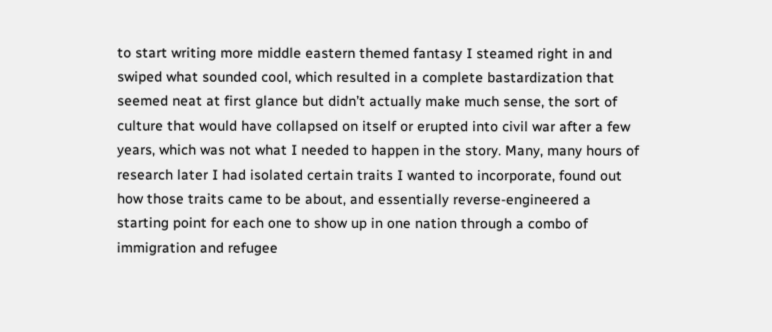to start writing more middle eastern themed fantasy I steamed right in and swiped what sounded cool, which resulted in a complete bastardization that seemed neat at first glance but didn’t actually make much sense, the sort of culture that would have collapsed on itself or erupted into civil war after a few years, which was not what I needed to happen in the story. Many, many hours of research later I had isolated certain traits I wanted to incorporate, found out how those traits came to be about, and essentially reverse-engineered a starting point for each one to show up in one nation through a combo of immigration and refugee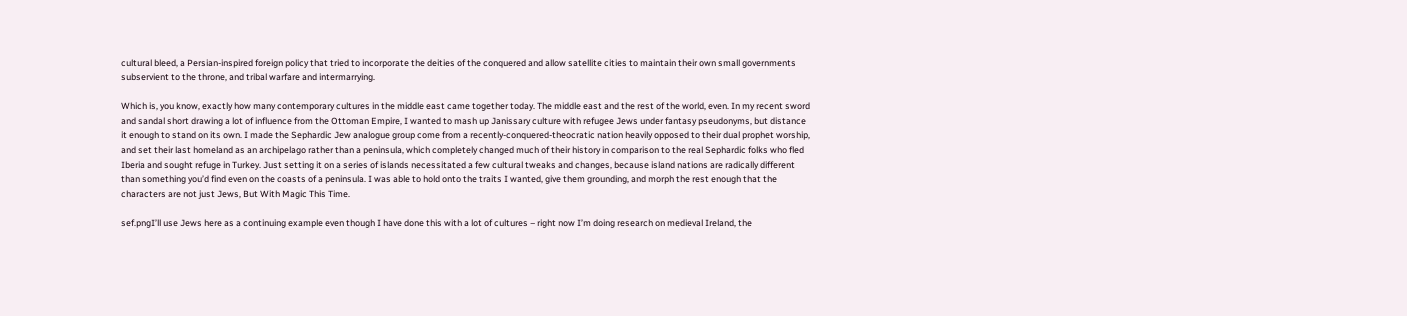cultural bleed, a Persian-inspired foreign policy that tried to incorporate the deities of the conquered and allow satellite cities to maintain their own small governments subservient to the throne, and tribal warfare and intermarrying.

Which is, you know, exactly how many contemporary cultures in the middle east came together today. The middle east and the rest of the world, even. In my recent sword and sandal short drawing a lot of influence from the Ottoman Empire, I wanted to mash up Janissary culture with refugee Jews under fantasy pseudonyms, but distance it enough to stand on its own. I made the Sephardic Jew analogue group come from a recently-conquered-theocratic nation heavily opposed to their dual prophet worship, and set their last homeland as an archipelago rather than a peninsula, which completely changed much of their history in comparison to the real Sephardic folks who fled Iberia and sought refuge in Turkey. Just setting it on a series of islands necessitated a few cultural tweaks and changes, because island nations are radically different than something you’d find even on the coasts of a peninsula. I was able to hold onto the traits I wanted, give them grounding, and morph the rest enough that the characters are not just Jews, But With Magic This Time.

sef.pngI’ll use Jews here as a continuing example even though I have done this with a lot of cultures – right now I’m doing research on medieval Ireland, the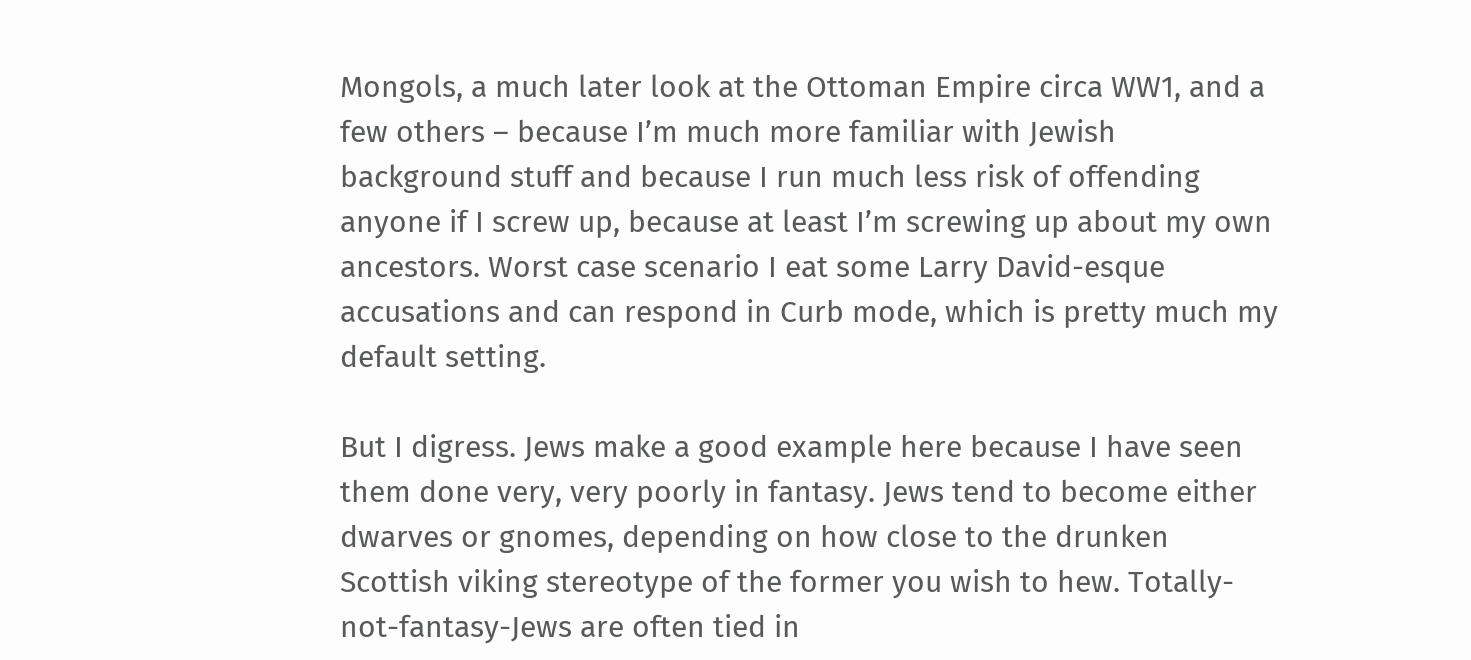Mongols, a much later look at the Ottoman Empire circa WW1, and a few others – because I’m much more familiar with Jewish background stuff and because I run much less risk of offending anyone if I screw up, because at least I’m screwing up about my own ancestors. Worst case scenario I eat some Larry David-esque accusations and can respond in Curb mode, which is pretty much my default setting.

But I digress. Jews make a good example here because I have seen them done very, very poorly in fantasy. Jews tend to become either dwarves or gnomes, depending on how close to the drunken Scottish viking stereotype of the former you wish to hew. Totally-not-fantasy-Jews are often tied in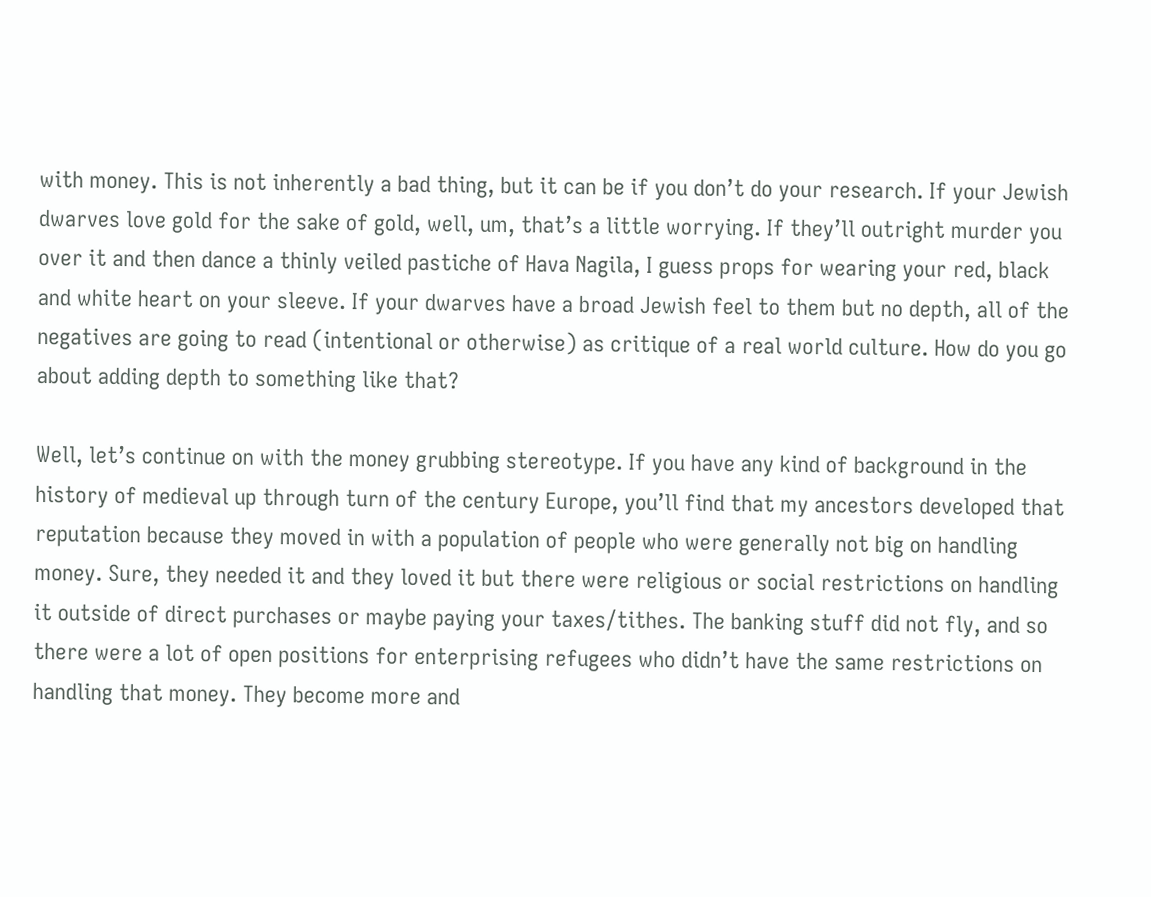with money. This is not inherently a bad thing, but it can be if you don’t do your research. If your Jewish dwarves love gold for the sake of gold, well, um, that’s a little worrying. If they’ll outright murder you over it and then dance a thinly veiled pastiche of Hava Nagila, I guess props for wearing your red, black and white heart on your sleeve. If your dwarves have a broad Jewish feel to them but no depth, all of the negatives are going to read (intentional or otherwise) as critique of a real world culture. How do you go about adding depth to something like that?

Well, let’s continue on with the money grubbing stereotype. If you have any kind of background in the history of medieval up through turn of the century Europe, you’ll find that my ancestors developed that reputation because they moved in with a population of people who were generally not big on handling money. Sure, they needed it and they loved it but there were religious or social restrictions on handling it outside of direct purchases or maybe paying your taxes/tithes. The banking stuff did not fly, and so there were a lot of open positions for enterprising refugees who didn’t have the same restrictions on handling that money. They become more and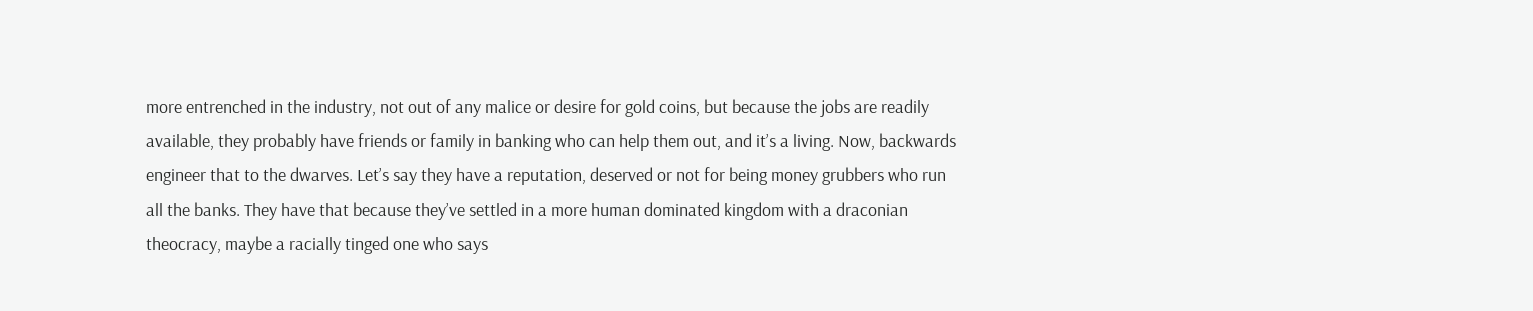more entrenched in the industry, not out of any malice or desire for gold coins, but because the jobs are readily available, they probably have friends or family in banking who can help them out, and it’s a living. Now, backwards engineer that to the dwarves. Let’s say they have a reputation, deserved or not for being money grubbers who run all the banks. They have that because they’ve settled in a more human dominated kingdom with a draconian theocracy, maybe a racially tinged one who says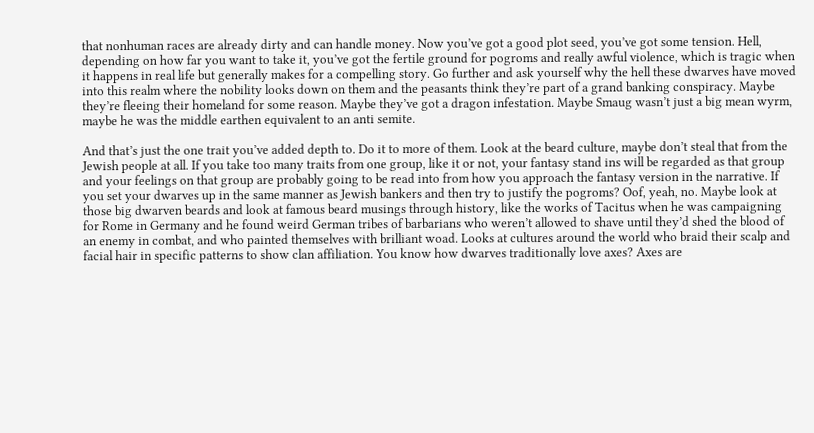that nonhuman races are already dirty and can handle money. Now you’ve got a good plot seed, you’ve got some tension. Hell, depending on how far you want to take it, you’ve got the fertile ground for pogroms and really awful violence, which is tragic when it happens in real life but generally makes for a compelling story. Go further and ask yourself why the hell these dwarves have moved into this realm where the nobility looks down on them and the peasants think they’re part of a grand banking conspiracy. Maybe they’re fleeing their homeland for some reason. Maybe they’ve got a dragon infestation. Maybe Smaug wasn’t just a big mean wyrm, maybe he was the middle earthen equivalent to an anti semite.

And that’s just the one trait you’ve added depth to. Do it to more of them. Look at the beard culture, maybe don’t steal that from the Jewish people at all. If you take too many traits from one group, like it or not, your fantasy stand ins will be regarded as that group and your feelings on that group are probably going to be read into from how you approach the fantasy version in the narrative. If you set your dwarves up in the same manner as Jewish bankers and then try to justify the pogroms? Oof, yeah, no. Maybe look at those big dwarven beards and look at famous beard musings through history, like the works of Tacitus when he was campaigning for Rome in Germany and he found weird German tribes of barbarians who weren’t allowed to shave until they’d shed the blood of an enemy in combat, and who painted themselves with brilliant woad. Looks at cultures around the world who braid their scalp and facial hair in specific patterns to show clan affiliation. You know how dwarves traditionally love axes? Axes are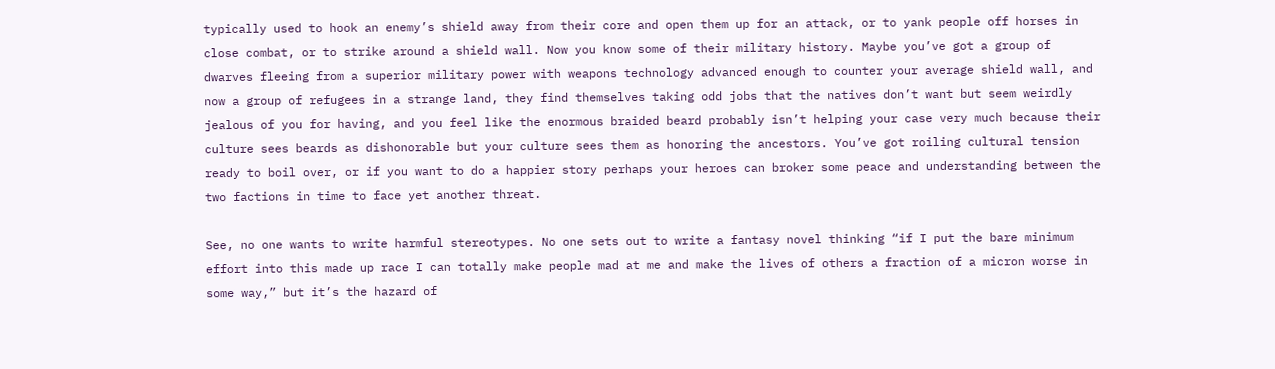typically used to hook an enemy’s shield away from their core and open them up for an attack, or to yank people off horses in close combat, or to strike around a shield wall. Now you know some of their military history. Maybe you’ve got a group of dwarves fleeing from a superior military power with weapons technology advanced enough to counter your average shield wall, and now a group of refugees in a strange land, they find themselves taking odd jobs that the natives don’t want but seem weirdly jealous of you for having, and you feel like the enormous braided beard probably isn’t helping your case very much because their culture sees beards as dishonorable but your culture sees them as honoring the ancestors. You’ve got roiling cultural tension ready to boil over, or if you want to do a happier story perhaps your heroes can broker some peace and understanding between the two factions in time to face yet another threat.

See, no one wants to write harmful stereotypes. No one sets out to write a fantasy novel thinking “if I put the bare minimum effort into this made up race I can totally make people mad at me and make the lives of others a fraction of a micron worse in some way,” but it’s the hazard of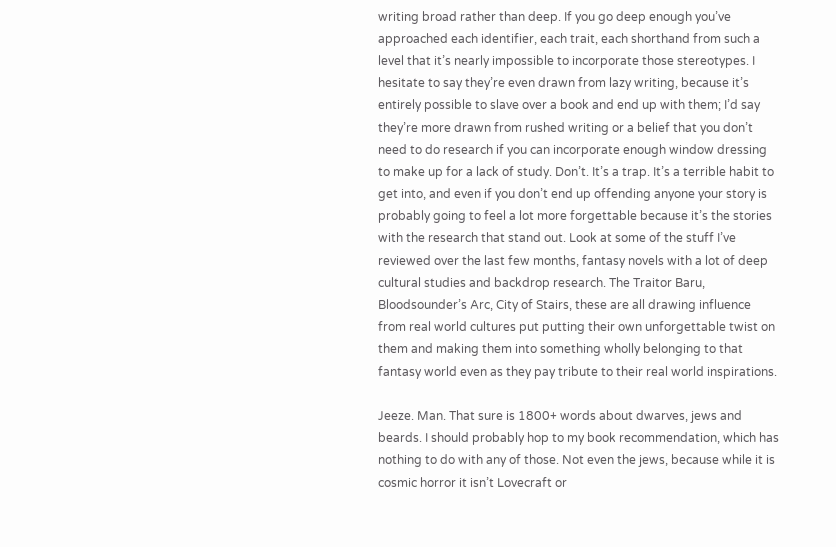writing broad rather than deep. If you go deep enough you’ve approached each identifier, each trait, each shorthand from such a level that it’s nearly impossible to incorporate those stereotypes. I hesitate to say they’re even drawn from lazy writing, because it’s entirely possible to slave over a book and end up with them; I’d say they’re more drawn from rushed writing or a belief that you don’t need to do research if you can incorporate enough window dressing to make up for a lack of study. Don’t. It’s a trap. It’s a terrible habit to get into, and even if you don’t end up offending anyone your story is probably going to feel a lot more forgettable because it’s the stories with the research that stand out. Look at some of the stuff I’ve reviewed over the last few months, fantasy novels with a lot of deep cultural studies and backdrop research. The Traitor Baru, Bloodsounder’s Arc, City of Stairs, these are all drawing influence from real world cultures put putting their own unforgettable twist on them and making them into something wholly belonging to that fantasy world even as they pay tribute to their real world inspirations.

Jeeze. Man. That sure is 1800+ words about dwarves, jews and beards. I should probably hop to my book recommendation, which has nothing to do with any of those. Not even the jews, because while it is cosmic horror it isn’t Lovecraft or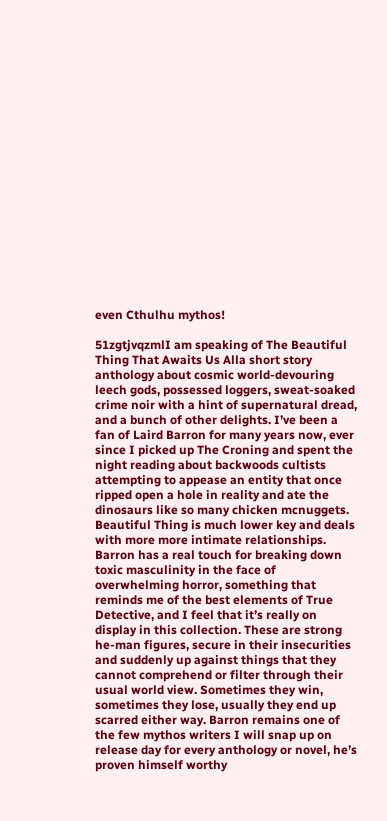even Cthulhu mythos!

51zgtjvqzmlI am speaking of The Beautiful Thing That Awaits Us Alla short story anthology about cosmic world-devouring leech gods, possessed loggers, sweat-soaked crime noir with a hint of supernatural dread, and a bunch of other delights. I’ve been a fan of Laird Barron for many years now, ever since I picked up The Croning and spent the night reading about backwoods cultists attempting to appease an entity that once ripped open a hole in reality and ate the dinosaurs like so many chicken mcnuggets. Beautiful Thing is much lower key and deals with more more intimate relationships. Barron has a real touch for breaking down toxic masculinity in the face of overwhelming horror, something that reminds me of the best elements of True Detective, and I feel that it’s really on display in this collection. These are strong he-man figures, secure in their insecurities and suddenly up against things that they cannot comprehend or filter through their usual world view. Sometimes they win, sometimes they lose, usually they end up scarred either way. Barron remains one of the few mythos writers I will snap up on release day for every anthology or novel, he’s proven himself worthy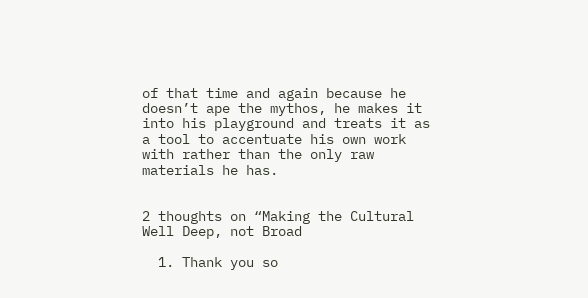of that time and again because he doesn’t ape the mythos, he makes it into his playground and treats it as a tool to accentuate his own work with rather than the only raw materials he has.


2 thoughts on “Making the Cultural Well Deep, not Broad

  1. Thank you so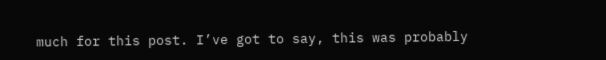much for this post. I’ve got to say, this was probably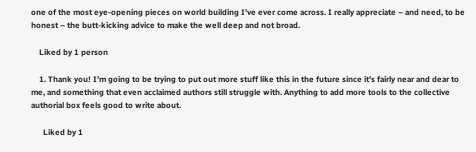one of the most eye-opening pieces on world building I’ve ever come across. I really appreciate – and need, to be honest – the butt-kicking advice to make the well deep and not broad.

    Liked by 1 person

    1. Thank you! I’m going to be trying to put out more stuff like this in the future since it’s fairly near and dear to me, and something that even acclaimed authors still struggle with. Anything to add more tools to the collective authorial box feels good to write about.

      Liked by 1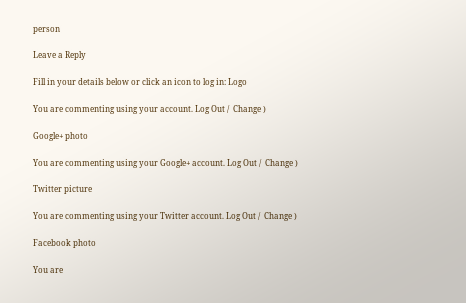person

Leave a Reply

Fill in your details below or click an icon to log in: Logo

You are commenting using your account. Log Out /  Change )

Google+ photo

You are commenting using your Google+ account. Log Out /  Change )

Twitter picture

You are commenting using your Twitter account. Log Out /  Change )

Facebook photo

You are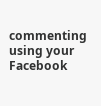commenting using your Facebook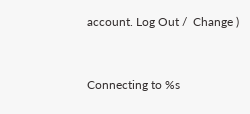account. Log Out /  Change )


Connecting to %s